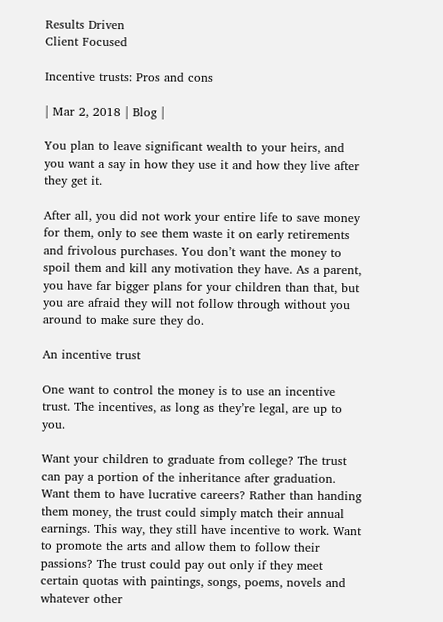Results Driven
Client Focused

Incentive trusts: Pros and cons

| Mar 2, 2018 | Blog |

You plan to leave significant wealth to your heirs, and you want a say in how they use it and how they live after they get it.

After all, you did not work your entire life to save money for them, only to see them waste it on early retirements and frivolous purchases. You don’t want the money to spoil them and kill any motivation they have. As a parent, you have far bigger plans for your children than that, but you are afraid they will not follow through without you around to make sure they do.

An incentive trust

One want to control the money is to use an incentive trust. The incentives, as long as they’re legal, are up to you.

Want your children to graduate from college? The trust can pay a portion of the inheritance after graduation. Want them to have lucrative careers? Rather than handing them money, the trust could simply match their annual earnings. This way, they still have incentive to work. Want to promote the arts and allow them to follow their passions? The trust could pay out only if they meet certain quotas with paintings, songs, poems, novels and whatever other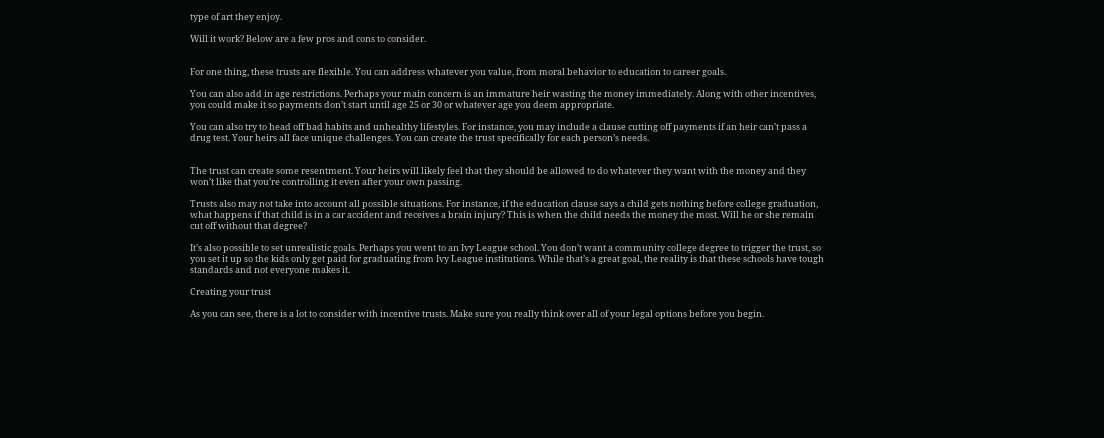type of art they enjoy.

Will it work? Below are a few pros and cons to consider.


For one thing, these trusts are flexible. You can address whatever you value, from moral behavior to education to career goals.

You can also add in age restrictions. Perhaps your main concern is an immature heir wasting the money immediately. Along with other incentives, you could make it so payments don’t start until age 25 or 30 or whatever age you deem appropriate.

You can also try to head off bad habits and unhealthy lifestyles. For instance, you may include a clause cutting off payments if an heir can’t pass a drug test. Your heirs all face unique challenges. You can create the trust specifically for each person’s needs.


The trust can create some resentment. Your heirs will likely feel that they should be allowed to do whatever they want with the money and they won’t like that you’re controlling it even after your own passing.

Trusts also may not take into account all possible situations. For instance, if the education clause says a child gets nothing before college graduation, what happens if that child is in a car accident and receives a brain injury? This is when the child needs the money the most. Will he or she remain cut off without that degree?

It’s also possible to set unrealistic goals. Perhaps you went to an Ivy League school. You don’t want a community college degree to trigger the trust, so you set it up so the kids only get paid for graduating from Ivy League institutions. While that’s a great goal, the reality is that these schools have tough standards and not everyone makes it.

Creating your trust

As you can see, there is a lot to consider with incentive trusts. Make sure you really think over all of your legal options before you begin.